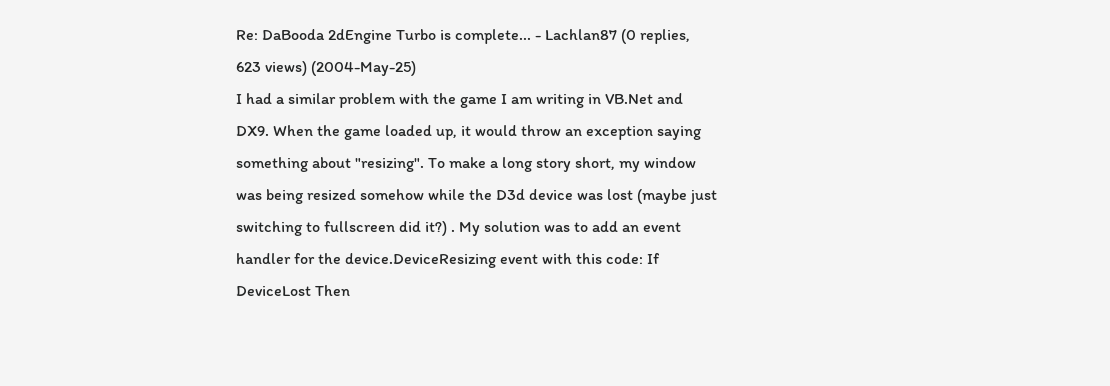Re: DaBooda 2dEngine Turbo is complete... - Lachlan87 (0 replies, 623 views) (2004-May-25)
I had a similar problem with the game I am writing in VB.Net and DX9. When the game loaded up, it would throw an exception saying something about "resizing". To make a long story short, my window was being resized somehow while the D3d device was lost (maybe just switching to fullscreen did it?) . My solution was to add an event handler for the device.DeviceResizing event with this code: If DeviceLost Then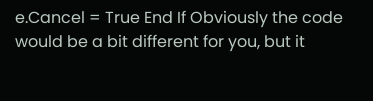e.Cancel = True End If Obviously the code would be a bit different for you, but it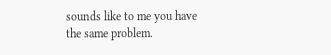sounds like to me you have the same problem.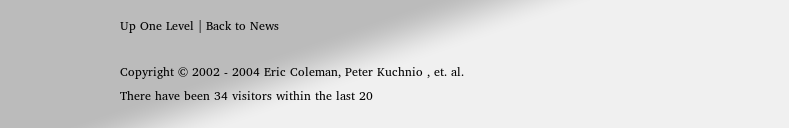Up One Level | Back to News

Copyright © 2002 - 2004 Eric Coleman, Peter Kuchnio , et. al.
There have been 34 visitors within the last 20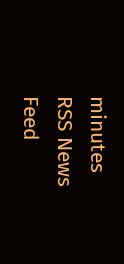minutes
RSS News Feed